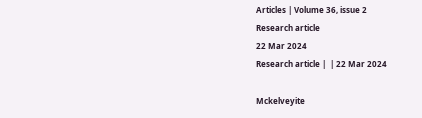Articles | Volume 36, issue 2
Research article
22 Mar 2024
Research article |  | 22 Mar 2024

Mckelveyite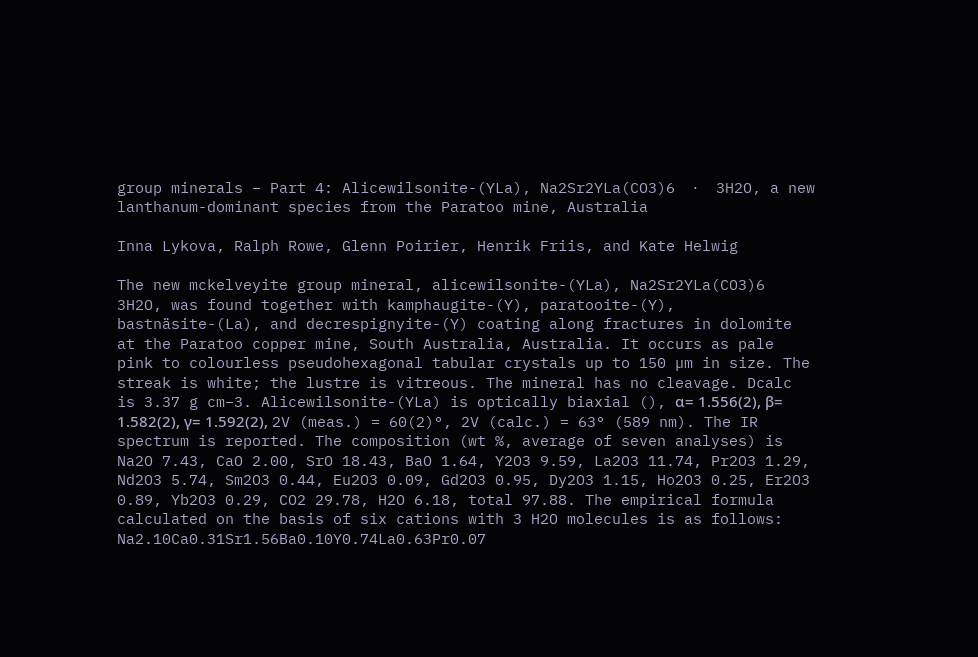group minerals – Part 4: Alicewilsonite-(YLa), Na2Sr2YLa(CO3)6  ⋅  3H2O, a new lanthanum-dominant species from the Paratoo mine, Australia

Inna Lykova, Ralph Rowe, Glenn Poirier, Henrik Friis, and Kate Helwig

The new mckelveyite group mineral, alicewilsonite-(YLa), Na2Sr2YLa(CO3)6 3H2O, was found together with kamphaugite-(Y), paratooite-(Y), bastnäsite-(La), and decrespignyite-(Y) coating along fractures in dolomite at the Paratoo copper mine, South Australia, Australia. It occurs as pale pink to colourless pseudohexagonal tabular crystals up to 150 µm in size. The streak is white; the lustre is vitreous. The mineral has no cleavage. Dcalc is 3.37 g cm−3. Alicewilsonite-(YLa) is optically biaxial (), α= 1.556(2), β= 1.582(2), γ= 1.592(2), 2V (meas.) = 60(2)°, 2V (calc.) = 63° (589 nm). The IR spectrum is reported. The composition (wt %, average of seven analyses) is Na2O 7.43, CaO 2.00, SrO 18.43, BaO 1.64, Y2O3 9.59, La2O3 11.74, Pr2O3 1.29, Nd2O3 5.74, Sm2O3 0.44, Eu2O3 0.09, Gd2O3 0.95, Dy2O3 1.15, Ho2O3 0.25, Er2O3 0.89, Yb2O3 0.29, CO2 29.78, H2O 6.18, total 97.88. The empirical formula calculated on the basis of six cations with 3 H2O molecules is as follows: Na2.10Ca0.31Sr1.56Ba0.10Y0.74La0.63Pr0.07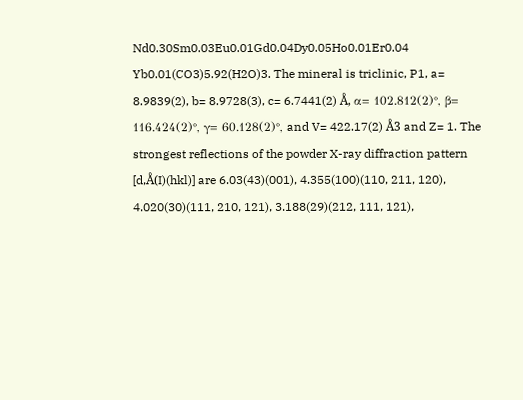Nd0.30Sm0.03Eu0.01Gd0.04Dy0.05Ho0.01Er0.04 Yb0.01(CO3)5.92(H2O)3. The mineral is triclinic, P1, a= 8.9839(2), b= 8.9728(3), c= 6.7441(2) Å, α= 102.812(2)°, β= 116.424(2)°, γ= 60.128(2)°, and V= 422.17(2) Å3 and Z= 1. The strongest reflections of the powder X-ray diffraction pattern [d,Å(I)(hkl)] are 6.03(43)(001), 4.355(100)(110, 211, 120), 4.020(30)(111, 210, 121), 3.188(29)(212, 111, 121),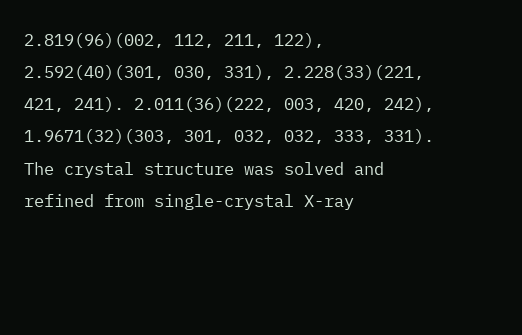2.819(96)(002, 112, 211, 122), 2.592(40)(301, 030, 331), 2.228(33)(221, 421, 241). 2.011(36)(222, 003, 420, 242), 1.9671(32)(303, 301, 032, 032, 333, 331). The crystal structure was solved and refined from single-crystal X-ray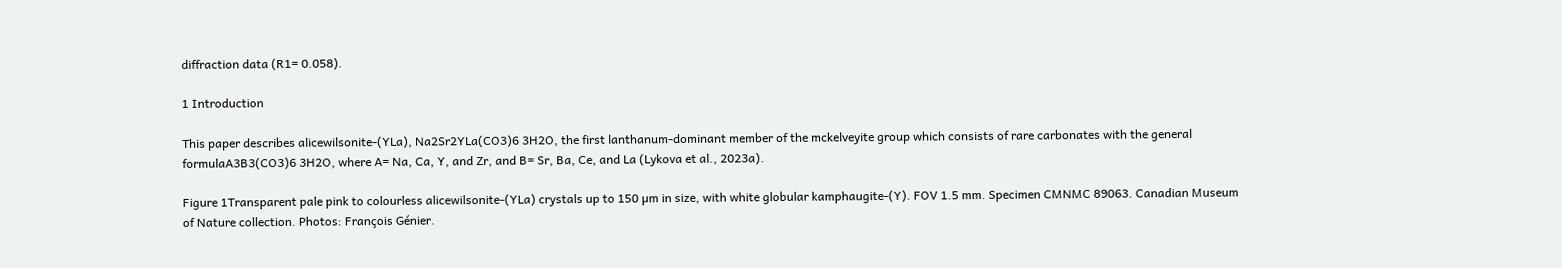diffraction data (R1= 0.058).

1 Introduction

This paper describes alicewilsonite-(YLa), Na2Sr2YLa(CO3)6 3H2O, the first lanthanum-dominant member of the mckelveyite group which consists of rare carbonates with the general formulaA3B3(CO3)6 3H2O, where A= Na, Ca, Y, and Zr, and B= Sr, Ba, Ce, and La (Lykova et al., 2023a).

Figure 1Transparent pale pink to colourless alicewilsonite-(YLa) crystals up to 150 µm in size, with white globular kamphaugite-(Y). FOV 1.5 mm. Specimen CMNMC 89063. Canadian Museum of Nature collection. Photos: François Génier.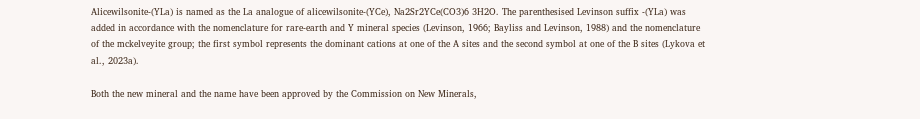Alicewilsonite-(YLa) is named as the La analogue of alicewilsonite-(YCe), Na2Sr2YCe(CO3)6 3H2O. The parenthesised Levinson suffix -(YLa) was added in accordance with the nomenclature for rare-earth and Y mineral species (Levinson, 1966; Bayliss and Levinson, 1988) and the nomenclature of the mckelveyite group; the first symbol represents the dominant cations at one of the A sites and the second symbol at one of the B sites (Lykova et al., 2023a).

Both the new mineral and the name have been approved by the Commission on New Minerals,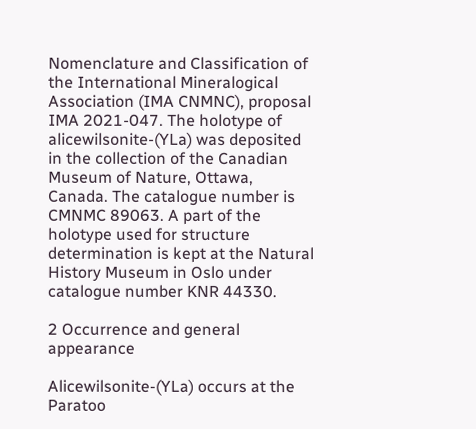Nomenclature and Classification of the International Mineralogical Association (IMA CNMNC), proposal IMA 2021-047. The holotype of alicewilsonite-(YLa) was deposited in the collection of the Canadian Museum of Nature, Ottawa, Canada. The catalogue number is CMNMC 89063. A part of the holotype used for structure determination is kept at the Natural History Museum in Oslo under catalogue number KNR 44330.

2 Occurrence and general appearance

Alicewilsonite-(YLa) occurs at the Paratoo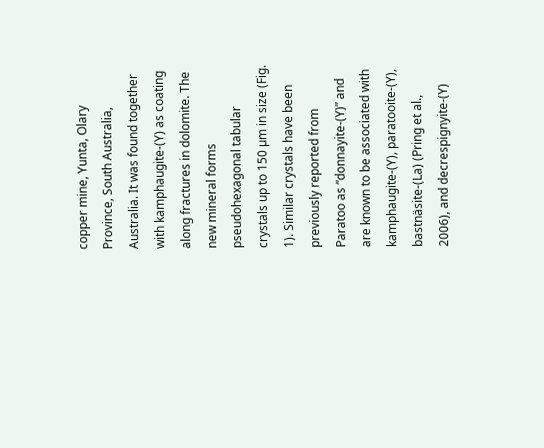copper mine, Yunta, Olary Province, South Australia, Australia. It was found together with kamphaugite-(Y) as coating along fractures in dolomite. The new mineral forms pseudohexagonal tabular crystals up to 150 µm in size (Fig. 1). Similar crystals have been previously reported from Paratoo as “donnayite-(Y)” and are known to be associated with kamphaugite-(Y), paratooite-(Y), bastnäsite-(La) (Pring et al., 2006), and decrespignyite-(Y)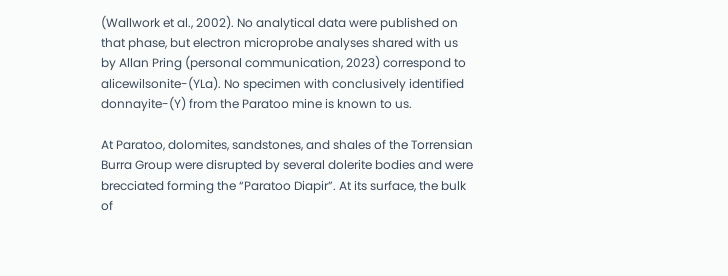(Wallwork et al., 2002). No analytical data were published on that phase, but electron microprobe analyses shared with us by Allan Pring (personal communication, 2023) correspond to alicewilsonite-(YLa). No specimen with conclusively identified donnayite-(Y) from the Paratoo mine is known to us.

At Paratoo, dolomites, sandstones, and shales of the Torrensian Burra Group were disrupted by several dolerite bodies and were brecciated forming the “Paratoo Diapir”. At its surface, the bulk of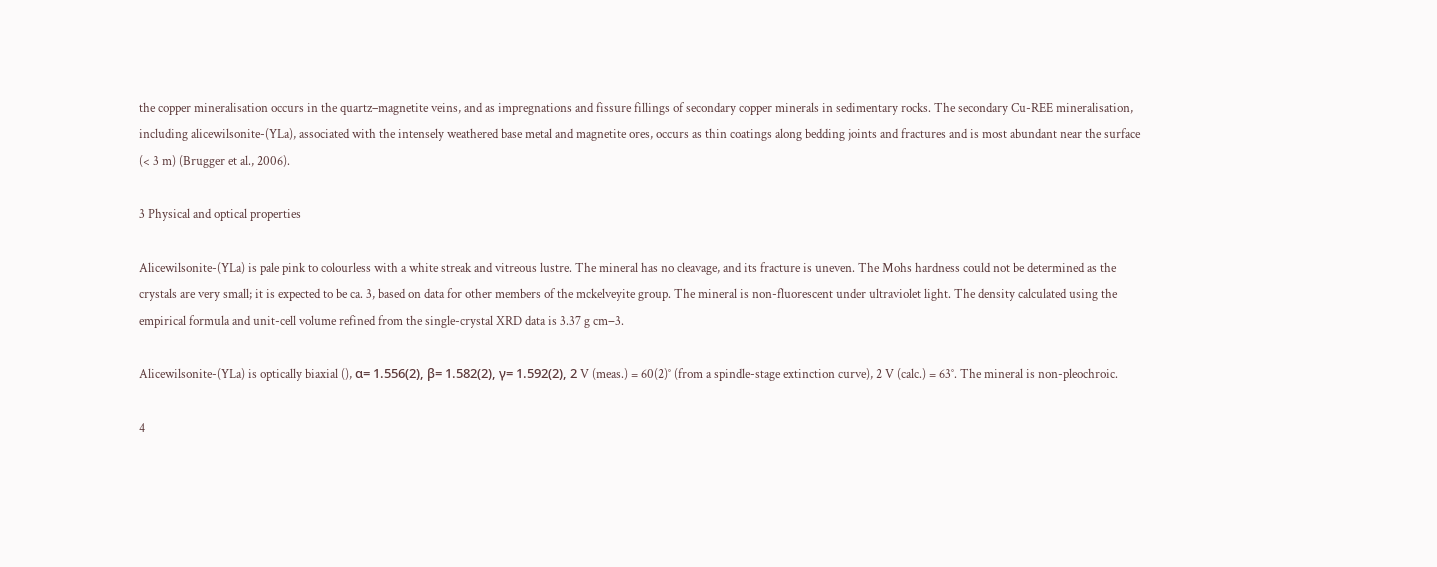the copper mineralisation occurs in the quartz–magnetite veins, and as impregnations and fissure fillings of secondary copper minerals in sedimentary rocks. The secondary Cu-REE mineralisation, including alicewilsonite-(YLa), associated with the intensely weathered base metal and magnetite ores, occurs as thin coatings along bedding joints and fractures and is most abundant near the surface (< 3 m) (Brugger et al., 2006).

3 Physical and optical properties

Alicewilsonite-(YLa) is pale pink to colourless with a white streak and vitreous lustre. The mineral has no cleavage, and its fracture is uneven. The Mohs hardness could not be determined as the crystals are very small; it is expected to be ca. 3, based on data for other members of the mckelveyite group. The mineral is non-fluorescent under ultraviolet light. The density calculated using the empirical formula and unit-cell volume refined from the single-crystal XRD data is 3.37 g cm−3.

Alicewilsonite-(YLa) is optically biaxial (), α= 1.556(2), β= 1.582(2), γ= 1.592(2), 2 V (meas.) = 60(2)° (from a spindle-stage extinction curve), 2 V (calc.) = 63°. The mineral is non-pleochroic.

4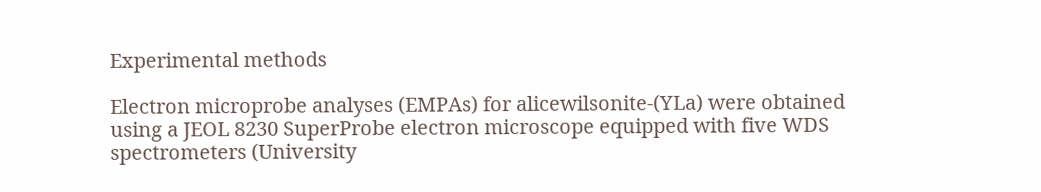Experimental methods

Electron microprobe analyses (EMPAs) for alicewilsonite-(YLa) were obtained using a JEOL 8230 SuperProbe electron microscope equipped with five WDS spectrometers (University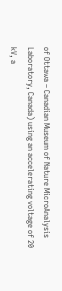of Ottawa – Canadian Museum of Nature MicroAnalysis Laboratory, Canada) using an accelerating voltage of 20 kV, a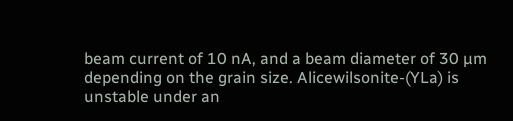beam current of 10 nA, and a beam diameter of 30 µm depending on the grain size. Alicewilsonite-(YLa) is unstable under an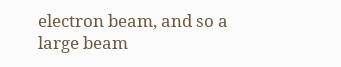electron beam, and so a large beam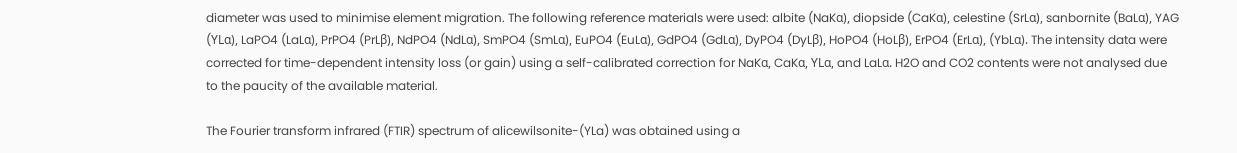diameter was used to minimise element migration. The following reference materials were used: albite (NaKα), diopside (CaKα), celestine (SrLα), sanbornite (BaLα), YAG (YLα), LaPO4 (LaLα), PrPO4 (PrLβ), NdPO4 (NdLα), SmPO4 (SmLα), EuPO4 (EuLα), GdPO4 (GdLα), DyPO4 (DyLβ), HoPO4 (HoLβ), ErPO4 (ErLα), (YbLα). The intensity data were corrected for time-dependent intensity loss (or gain) using a self-calibrated correction for NaKα, CaKα, YLα, and LaLα. H2O and CO2 contents were not analysed due to the paucity of the available material.

The Fourier transform infrared (FTIR) spectrum of alicewilsonite-(YLa) was obtained using a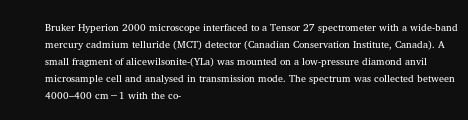Bruker Hyperion 2000 microscope interfaced to a Tensor 27 spectrometer with a wide-band mercury cadmium telluride (MCT) detector (Canadian Conservation Institute, Canada). A small fragment of alicewilsonite-(YLa) was mounted on a low-pressure diamond anvil microsample cell and analysed in transmission mode. The spectrum was collected between 4000–400 cm−1 with the co-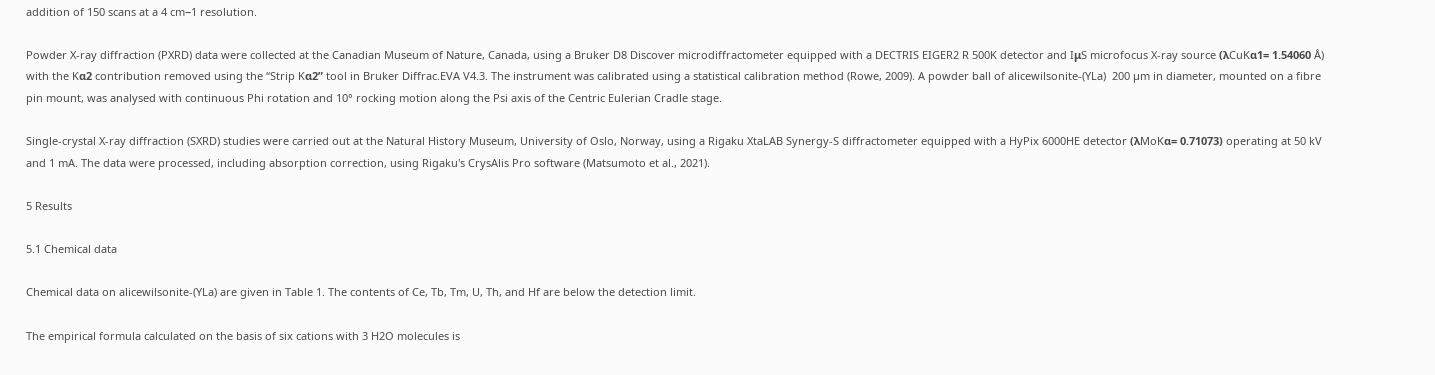addition of 150 scans at a 4 cm−1 resolution.

Powder X-ray diffraction (PXRD) data were collected at the Canadian Museum of Nature, Canada, using a Bruker D8 Discover microdiffractometer equipped with a DECTRIS EIGER2 R 500K detector and IμS microfocus X-ray source (λCuKα1= 1.54060 Å) with the Kα2 contribution removed using the “Strip Kα2” tool in Bruker Diffrac.EVA V4.3. The instrument was calibrated using a statistical calibration method (Rowe, 2009). A powder ball of alicewilsonite-(YLa)  200 µm in diameter, mounted on a fibre pin mount, was analysed with continuous Phi rotation and 10° rocking motion along the Psi axis of the Centric Eulerian Cradle stage.

Single-crystal X-ray diffraction (SXRD) studies were carried out at the Natural History Museum, University of Oslo, Norway, using a Rigaku XtaLAB Synergy-S diffractometer equipped with a HyPix 6000HE detector (λMoKα= 0.71073) operating at 50 kV and 1 mA. The data were processed, including absorption correction, using Rigaku's CrysAlis Pro software (Matsumoto et al., 2021).

5 Results

5.1 Chemical data

Chemical data on alicewilsonite-(YLa) are given in Table 1. The contents of Ce, Tb, Tm, U, Th, and Hf are below the detection limit.

The empirical formula calculated on the basis of six cations with 3 H2O molecules is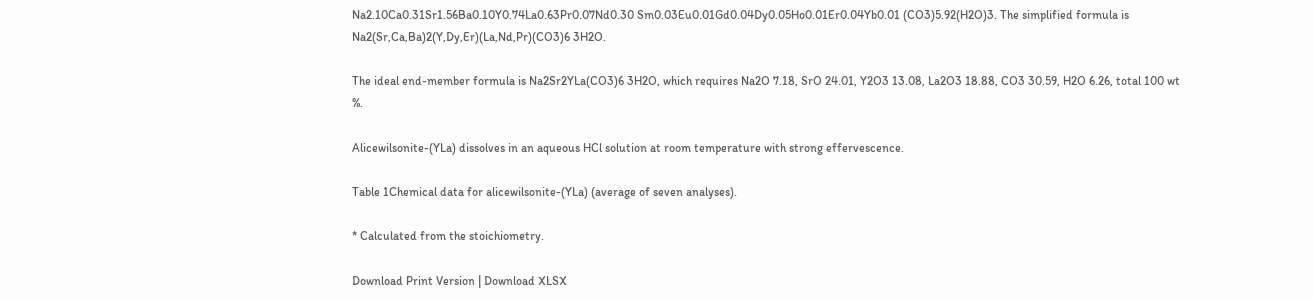Na2.10Ca0.31Sr1.56Ba0.10Y0.74La0.63Pr0.07Nd0.30 Sm0.03Eu0.01Gd0.04Dy0.05Ho0.01Er0.04Yb0.01 (CO3)5.92(H2O)3. The simplified formula is Na2(Sr,Ca,Ba)2(Y,Dy,Er)(La,Nd,Pr)(CO3)6 3H2O.

The ideal end-member formula is Na2Sr2YLa(CO3)6 3H2O, which requires Na2O 7.18, SrO 24.01, Y2O3 13.08, La2O3 18.88, CO3 30.59, H2O 6.26, total 100 wt %.

Alicewilsonite-(YLa) dissolves in an aqueous HCl solution at room temperature with strong effervescence.

Table 1Chemical data for alicewilsonite-(YLa) (average of seven analyses).

* Calculated from the stoichiometry.

Download Print Version | Download XLSX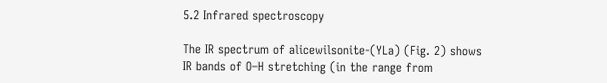5.2 Infrared spectroscopy

The IR spectrum of alicewilsonite-(YLa) (Fig. 2) shows IR bands of O–H stretching (in the range from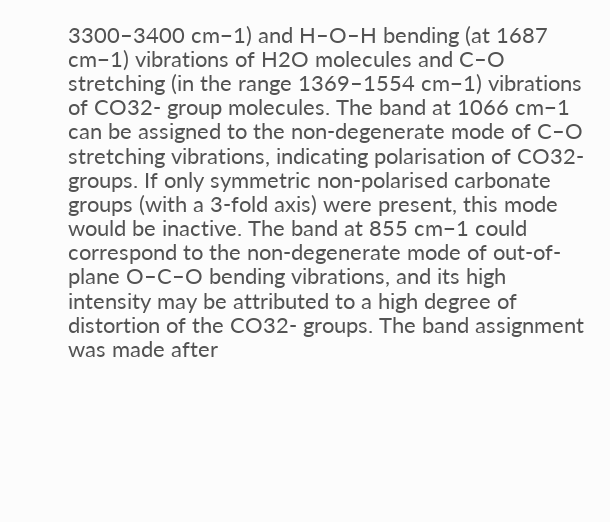3300–3400 cm−1) and H–O–H bending (at 1687 cm−1) vibrations of H2O molecules and C–O stretching (in the range 1369–1554 cm−1) vibrations of CO32- group molecules. The band at 1066 cm−1 can be assigned to the non-degenerate mode of C–O stretching vibrations, indicating polarisation of CO32- groups. If only symmetric non-polarised carbonate groups (with a 3-fold axis) were present, this mode would be inactive. The band at 855 cm−1 could correspond to the non-degenerate mode of out-of-plane O–C–O bending vibrations, and its high intensity may be attributed to a high degree of distortion of the CO32- groups. The band assignment was made after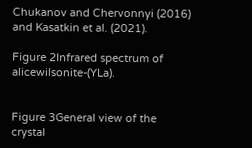Chukanov and Chervonnyi (2016) and Kasatkin et al. (2021).

Figure 2Infrared spectrum of alicewilsonite-(YLa).


Figure 3General view of the crystal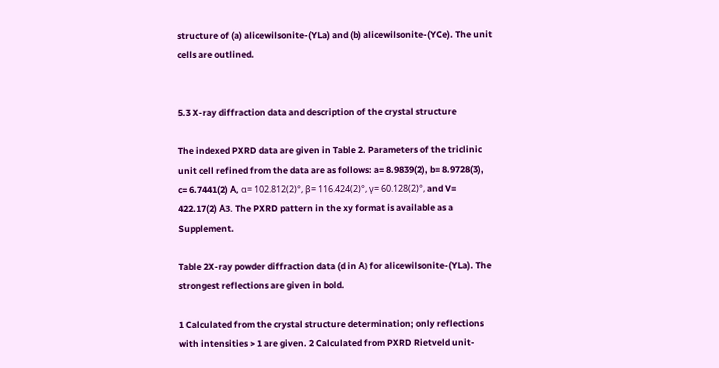structure of (a) alicewilsonite-(YLa) and (b) alicewilsonite-(YCe). The unit cells are outlined.


5.3 X-ray diffraction data and description of the crystal structure

The indexed PXRD data are given in Table 2. Parameters of the triclinic unit cell refined from the data are as follows: a= 8.9839(2), b= 8.9728(3), c= 6.7441(2) Å, α= 102.812(2)°, β= 116.424(2)°, γ= 60.128(2)°, and V= 422.17(2) Å3. The PXRD pattern in the xy format is available as a Supplement.

Table 2X-ray powder diffraction data (d in Å) for alicewilsonite-(YLa). The strongest reflections are given in bold.

1 Calculated from the crystal structure determination; only reflections with intensities > 1 are given. 2 Calculated from PXRD Rietveld unit-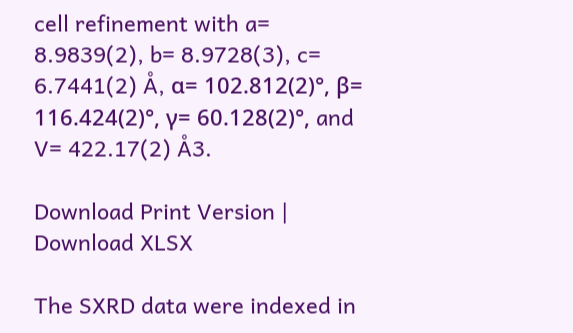cell refinement with a= 8.9839(2), b= 8.9728(3), c= 6.7441(2) Å, α= 102.812(2)°, β= 116.424(2)°, γ= 60.128(2)°, and V= 422.17(2) Å3.

Download Print Version | Download XLSX

The SXRD data were indexed in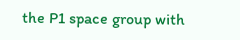the P1 space group with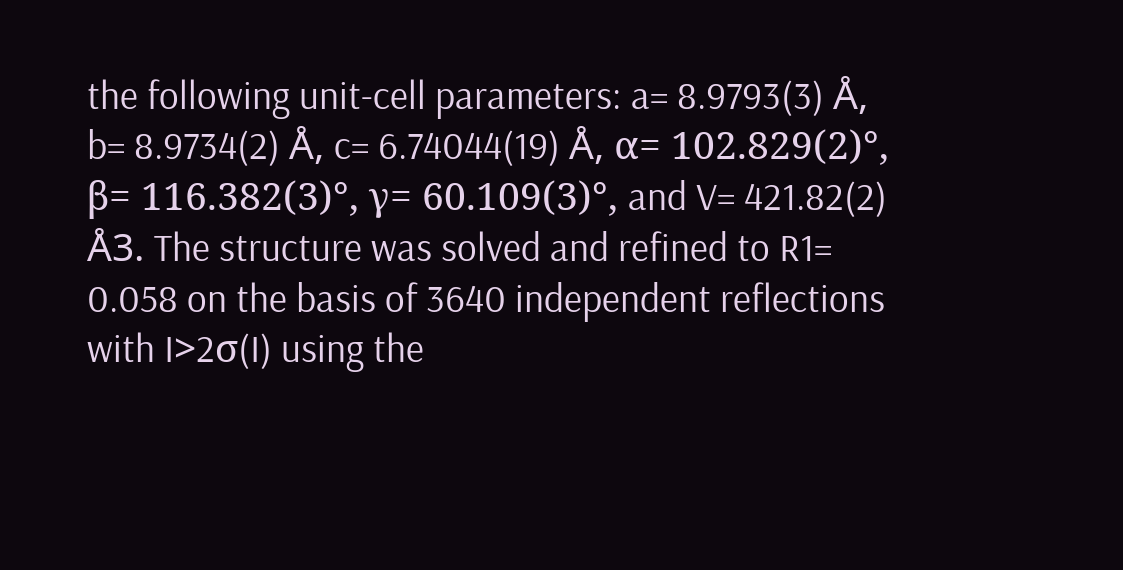the following unit-cell parameters: a= 8.9793(3) Å, b= 8.9734(2) Å, c= 6.74044(19) Å, α= 102.829(2)°, β= 116.382(3)°, γ= 60.109(3)°, and V= 421.82(2) Å3. The structure was solved and refined to R1= 0.058 on the basis of 3640 independent reflections with I>2σ(I) using the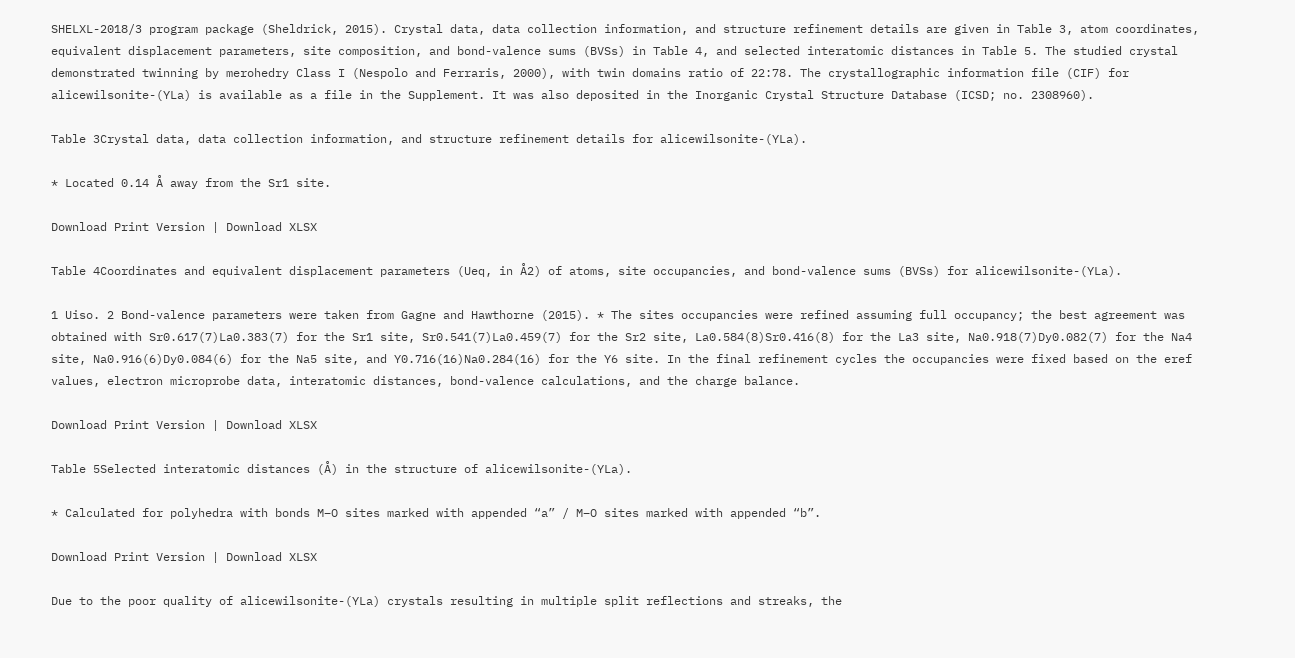SHELXL-2018/3 program package (Sheldrick, 2015). Crystal data, data collection information, and structure refinement details are given in Table 3, atom coordinates, equivalent displacement parameters, site composition, and bond-valence sums (BVSs) in Table 4, and selected interatomic distances in Table 5. The studied crystal demonstrated twinning by merohedry Class I (Nespolo and Ferraris, 2000), with twin domains ratio of 22:78. The crystallographic information file (CIF) for alicewilsonite-(YLa) is available as a file in the Supplement. It was also deposited in the Inorganic Crystal Structure Database (ICSD; no. 2308960).

Table 3Crystal data, data collection information, and structure refinement details for alicewilsonite-(YLa).

* Located 0.14 Å away from the Sr1 site.

Download Print Version | Download XLSX

Table 4Coordinates and equivalent displacement parameters (Ueq, in Å2) of atoms, site occupancies, and bond-valence sums (BVSs) for alicewilsonite-(YLa).

1 Uiso. 2 Bond-valence parameters were taken from Gagne and Hawthorne (2015). * The sites occupancies were refined assuming full occupancy; the best agreement was obtained with Sr0.617(7)La0.383(7) for the Sr1 site, Sr0.541(7)La0.459(7) for the Sr2 site, La0.584(8)Sr0.416(8) for the La3 site, Na0.918(7)Dy0.082(7) for the Na4 site, Na0.916(6)Dy0.084(6) for the Na5 site, and Y0.716(16)Na0.284(16) for the Y6 site. In the final refinement cycles the occupancies were fixed based on the eref values, electron microprobe data, interatomic distances, bond-valence calculations, and the charge balance.

Download Print Version | Download XLSX

Table 5Selected interatomic distances (Å) in the structure of alicewilsonite-(YLa).

* Calculated for polyhedra with bonds M–O sites marked with appended “a” / M–O sites marked with appended “b”.

Download Print Version | Download XLSX

Due to the poor quality of alicewilsonite-(YLa) crystals resulting in multiple split reflections and streaks, the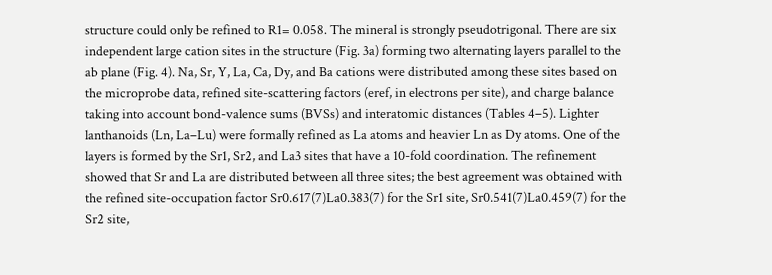structure could only be refined to R1= 0.058. The mineral is strongly pseudotrigonal. There are six independent large cation sites in the structure (Fig. 3a) forming two alternating layers parallel to the ab plane (Fig. 4). Na, Sr, Y, La, Ca, Dy, and Ba cations were distributed among these sites based on the microprobe data, refined site-scattering factors (eref, in electrons per site), and charge balance taking into account bond-valence sums (BVSs) and interatomic distances (Tables 4–5). Lighter lanthanoids (Ln, La–Lu) were formally refined as La atoms and heavier Ln as Dy atoms. One of the layers is formed by the Sr1, Sr2, and La3 sites that have a 10-fold coordination. The refinement showed that Sr and La are distributed between all three sites; the best agreement was obtained with the refined site-occupation factor Sr0.617(7)La0.383(7) for the Sr1 site, Sr0.541(7)La0.459(7) for the Sr2 site,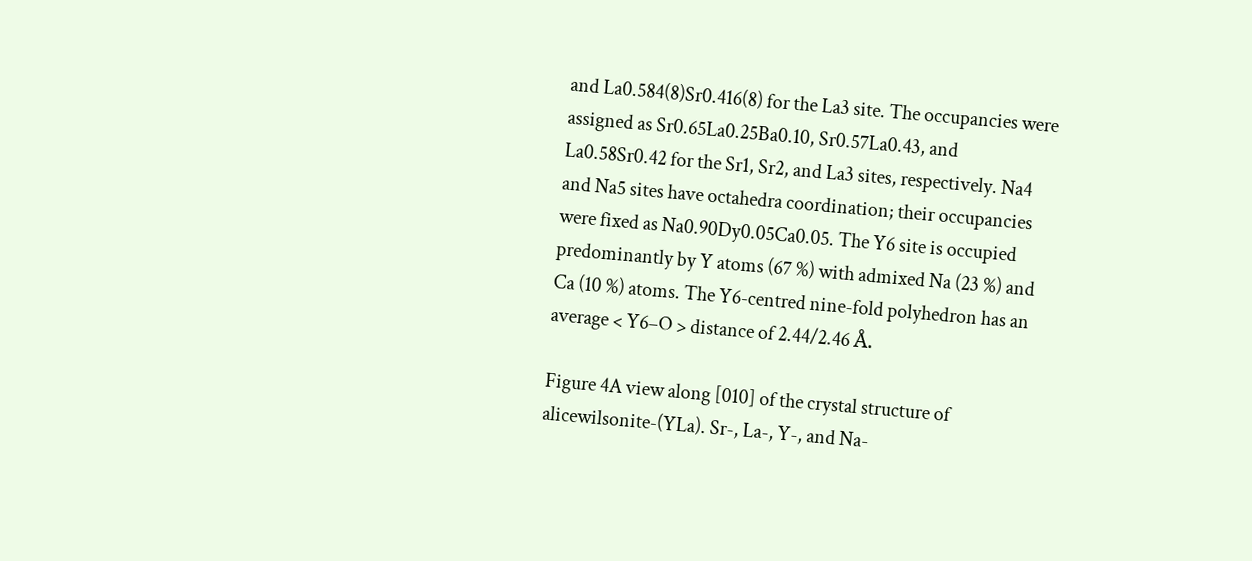and La0.584(8)Sr0.416(8) for the La3 site. The occupancies were assigned as Sr0.65La0.25Ba0.10, Sr0.57La0.43, and La0.58Sr0.42 for the Sr1, Sr2, and La3 sites, respectively. Na4 and Na5 sites have octahedra coordination; their occupancies were fixed as Na0.90Dy0.05Ca0.05. The Y6 site is occupied predominantly by Y atoms (67 %) with admixed Na (23 %) and Ca (10 %) atoms. The Y6-centred nine-fold polyhedron has an average < Y6–O > distance of 2.44/2.46 Å.

Figure 4A view along [010] of the crystal structure of alicewilsonite-(YLa). Sr-, La-, Y-, and Na-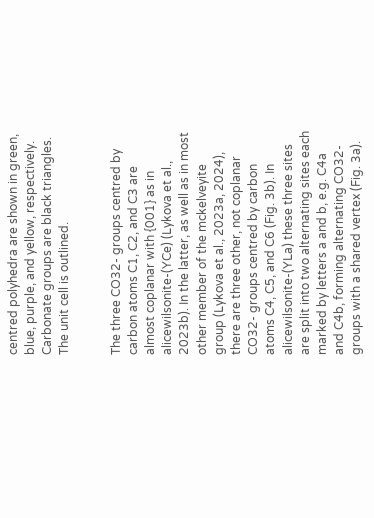centred polyhedra are shown in green, blue, purple, and yellow, respectively. Carbonate groups are black triangles. The unit cell is outlined.


The three CO32- groups centred by carbon atoms C1, C2, and C3 are almost coplanar with {001} as in alicewilsonite-(YCe) (Lykova et al., 2023b). In the latter, as well as in most other member of the mckelveyite group (Lykova et al., 2023a, 2024), there are three other, not coplanar CO32- groups centred by carbon atoms C4, C5, and C6 (Fig. 3b). In alicewilsonite-(YLa) these three sites are split into two alternating sites each marked by letters a and b, e.g. C4a and C4b, forming alternating CO32- groups with a shared vertex (Fig. 3a).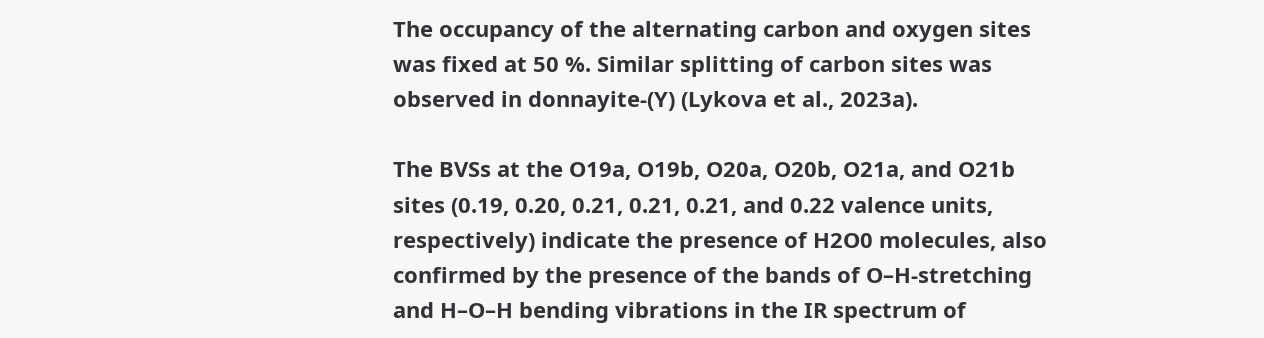The occupancy of the alternating carbon and oxygen sites was fixed at 50 %. Similar splitting of carbon sites was observed in donnayite-(Y) (Lykova et al., 2023a).

The BVSs at the O19a, O19b, O20a, O20b, O21a, and O21b sites (0.19, 0.20, 0.21, 0.21, 0.21, and 0.22 valence units, respectively) indicate the presence of H2O0 molecules, also confirmed by the presence of the bands of O–H-stretching and H–O–H bending vibrations in the IR spectrum of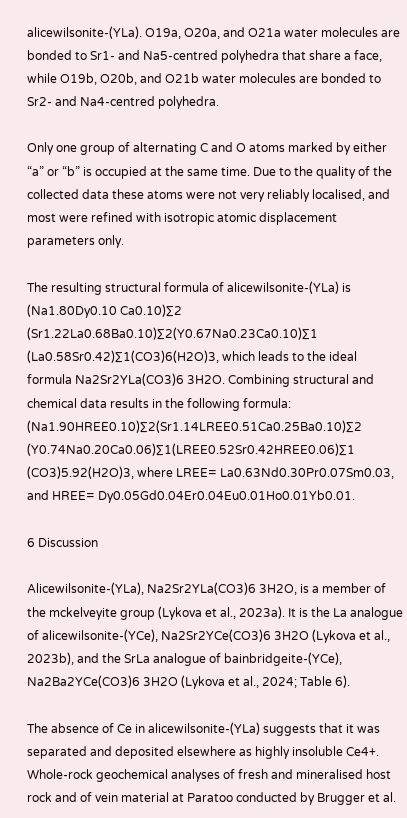alicewilsonite-(YLa). O19a, O20a, and O21a water molecules are bonded to Sr1- and Na5-centred polyhedra that share a face, while O19b, O20b, and O21b water molecules are bonded to Sr2- and Na4-centred polyhedra.

Only one group of alternating C and O atoms marked by either “a” or “b” is occupied at the same time. Due to the quality of the collected data these atoms were not very reliably localised, and most were refined with isotropic atomic displacement parameters only.

The resulting structural formula of alicewilsonite-(YLa) is (Na1.80Dy0.10 Ca0.10)∑2 (Sr1.22La0.68Ba0.10)∑2(Y0.67Na0.23Ca0.10)∑1 (La0.58Sr0.42)∑1(CO3)6(H2O)3, which leads to the ideal formula Na2Sr2YLa(CO3)6 3H2O. Combining structural and chemical data results in the following formula: (Na1.90HREE0.10)∑2(Sr1.14LREE0.51Ca0.25Ba0.10)∑2 (Y0.74Na0.20Ca0.06)∑1(LREE0.52Sr0.42HREE0.06)∑1 (CO3)5.92(H2O)3, where LREE= La0.63Nd0.30Pr0.07Sm0.03, and HREE= Dy0.05Gd0.04Er0.04Eu0.01Ho0.01Yb0.01.

6 Discussion

Alicewilsonite-(YLa), Na2Sr2YLa(CO3)6 3H2O, is a member of the mckelveyite group (Lykova et al., 2023a). It is the La analogue of alicewilsonite-(YCe), Na2Sr2YCe(CO3)6 3H2O (Lykova et al., 2023b), and the SrLa analogue of bainbridgeite-(YCe), Na2Ba2YCe(CO3)6 3H2O (Lykova et al., 2024; Table 6).

The absence of Ce in alicewilsonite-(YLa) suggests that it was separated and deposited elsewhere as highly insoluble Ce4+. Whole-rock geochemical analyses of fresh and mineralised host rock and of vein material at Paratoo conducted by Brugger et al.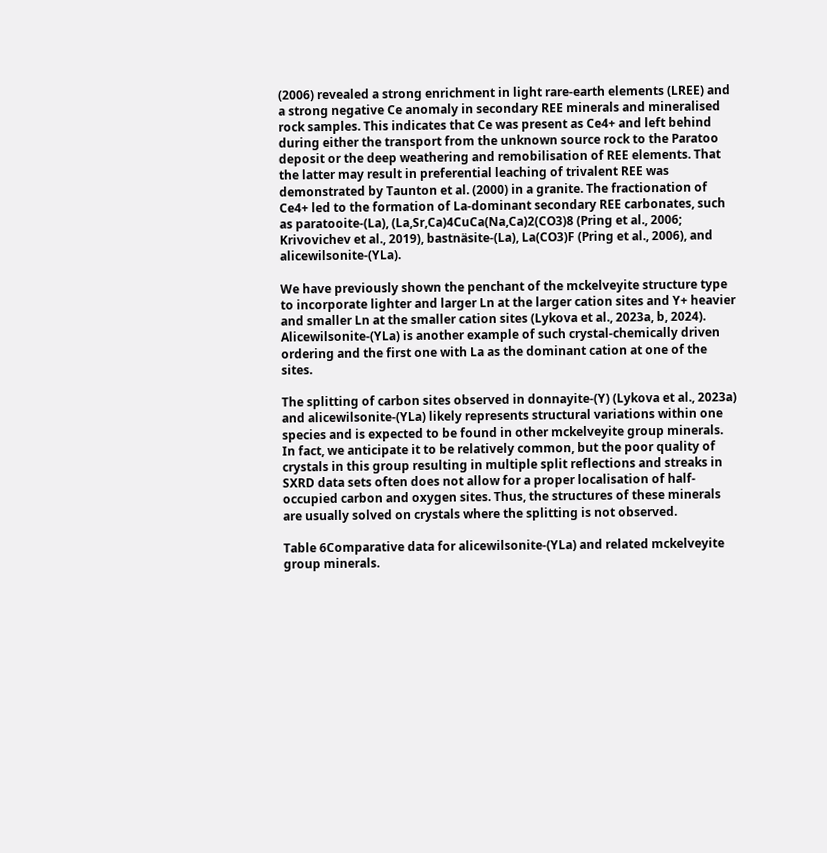(2006) revealed a strong enrichment in light rare-earth elements (LREE) and a strong negative Ce anomaly in secondary REE minerals and mineralised rock samples. This indicates that Ce was present as Ce4+ and left behind during either the transport from the unknown source rock to the Paratoo deposit or the deep weathering and remobilisation of REE elements. That the latter may result in preferential leaching of trivalent REE was demonstrated by Taunton et al. (2000) in a granite. The fractionation of Ce4+ led to the formation of La-dominant secondary REE carbonates, such as paratooite-(La), (La,Sr,Ca)4CuCa(Na,Ca)2(CO3)8 (Pring et al., 2006; Krivovichev et al., 2019), bastnäsite-(La), La(CO3)F (Pring et al., 2006), and alicewilsonite-(YLa).

We have previously shown the penchant of the mckelveyite structure type to incorporate lighter and larger Ln at the larger cation sites and Y+ heavier and smaller Ln at the smaller cation sites (Lykova et al., 2023a, b, 2024). Alicewilsonite-(YLa) is another example of such crystal-chemically driven ordering and the first one with La as the dominant cation at one of the sites.

The splitting of carbon sites observed in donnayite-(Y) (Lykova et al., 2023a) and alicewilsonite-(YLa) likely represents structural variations within one species and is expected to be found in other mckelveyite group minerals. In fact, we anticipate it to be relatively common, but the poor quality of crystals in this group resulting in multiple split reflections and streaks in SXRD data sets often does not allow for a proper localisation of half-occupied carbon and oxygen sites. Thus, the structures of these minerals are usually solved on crystals where the splitting is not observed.

Table 6Comparative data for alicewilsonite-(YLa) and related mckelveyite group minerals.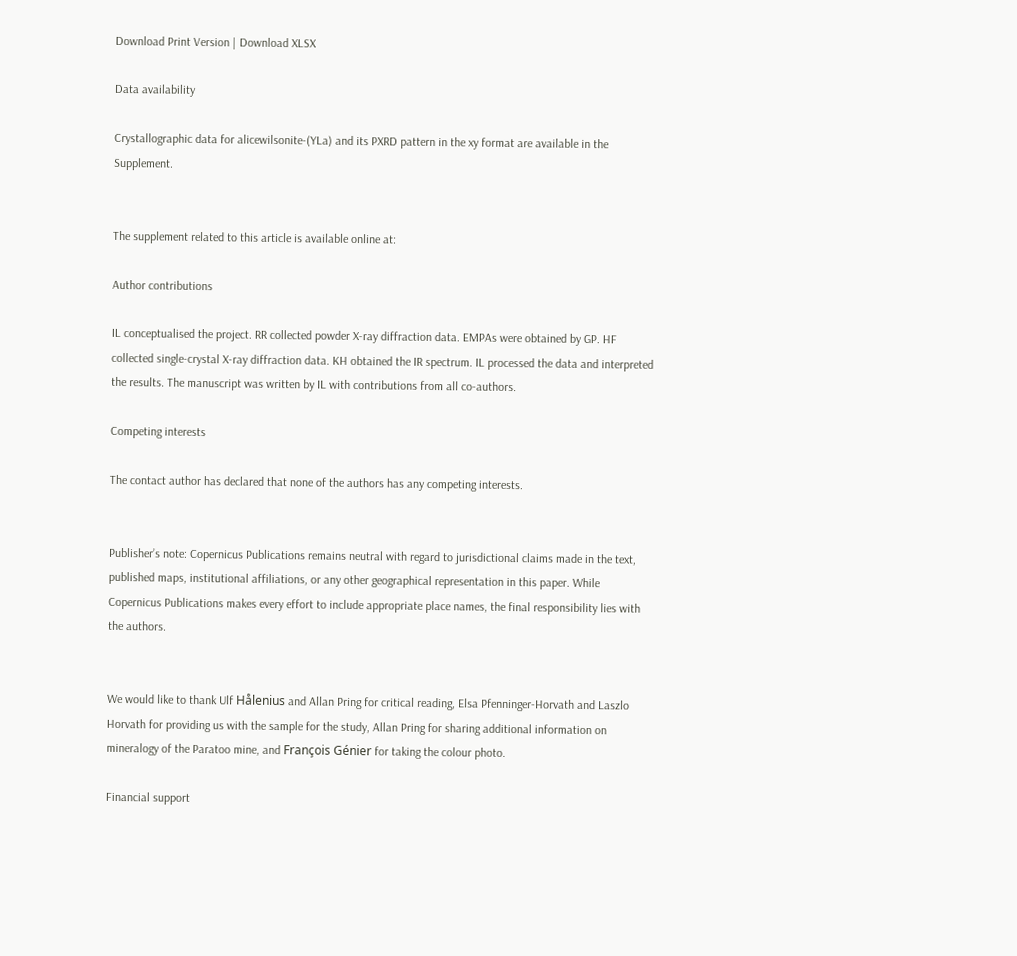Download Print Version | Download XLSX

Data availability

Crystallographic data for alicewilsonite-(YLa) and its PXRD pattern in the xy format are available in the Supplement.


The supplement related to this article is available online at:

Author contributions

IL conceptualised the project. RR collected powder X-ray diffraction data. EMPAs were obtained by GP. HF collected single-crystal X-ray diffraction data. KH obtained the IR spectrum. IL processed the data and interpreted the results. The manuscript was written by IL with contributions from all co-authors.

Competing interests

The contact author has declared that none of the authors has any competing interests.


Publisher’s note: Copernicus Publications remains neutral with regard to jurisdictional claims made in the text, published maps, institutional affiliations, or any other geographical representation in this paper. While Copernicus Publications makes every effort to include appropriate place names, the final responsibility lies with the authors.


We would like to thank Ulf Hålenius and Allan Pring for critical reading, Elsa Pfenninger-Horvath and Laszlo Horvath for providing us with the sample for the study, Allan Pring for sharing additional information on mineralogy of the Paratoo mine, and François Génier for taking the colour photo.

Financial support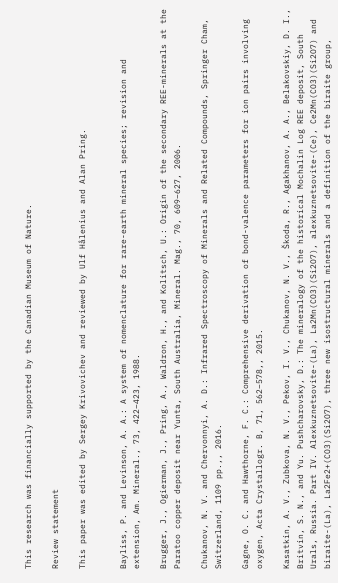This research was financially supported by the Canadian Museum of Nature.

Review statement

This paper was edited by Sergey Krivovichev and reviewed by Ulf Hålenius and Alan Pring.


Bayliss, P. and Levinson, A. A.: A system of nomenclature for rare-earth mineral species; revision and extension, Am. Mineral., 73, 422–423, 1988.

Brugger, J., Ogierman, J., Pring, A., Waldron, H., and Kolitsch, U.: Origin of the secondary REE-minerals at the Paratoo copper deposit near Yunta, South Australia, Mineral. Mag., 70, 609–627, 2006.

Chukanov, N. V. and Chervonnyi, A. D.: Infrared Spectroscopy of Minerals and Related Compounds, Springer Cham, Switzerland, 1109 pp.,, 2016.

Gagne, O. C. and Hawthorne, F. C.: Comprehensive derivation of bond-valence parameters for ion pairs involving oxygen, Acta Crystallogr. B, 71, 562–578,, 2015.

Kasatkin, A. V., Zubkova, N. V., Pekov, I. V., Chukanov, N. V., Škoda, R., Agakhanov, A. A., Belakovskiy, D. I., Britvin, S. N., and Yu. Pushcharovsky, D.: The mineralogy of the historical Mochalin Log REE deposit, South Urals, Russia. Part IV. Alexkuznetsovite-(La), La2Mn(CO3)(Si2O7), alexkuznetsovite-(Ce), Ce2Mn(CO3)(Si2O7) and biraite-(La), La2Fe2+(CO3)(Si2O7), three new isostructural minerals and a definition of the biraite group,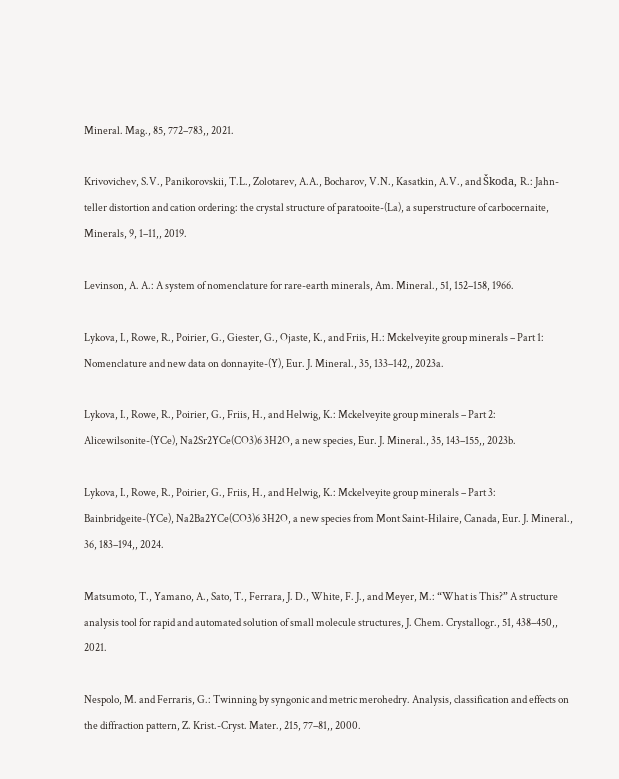Mineral. Mag., 85, 772–783,, 2021.

Krivovichev, S.V., Panikorovskii, T.L., Zolotarev, A.A., Bocharov, V.N., Kasatkin, A.V., and Škoda, R.: Jahn-teller distortion and cation ordering: the crystal structure of paratooite-(La), a superstructure of carbocernaite, Minerals, 9, 1–11,, 2019.

Levinson, A. A.: A system of nomenclature for rare-earth minerals, Am. Mineral., 51, 152–158, 1966.

Lykova, I., Rowe, R., Poirier, G., Giester, G., Ojaste, K., and Friis, H.: Mckelveyite group minerals – Part 1: Nomenclature and new data on donnayite-(Y), Eur. J. Mineral., 35, 133–142,, 2023a.

Lykova, I., Rowe, R., Poirier, G., Friis, H., and Helwig, K.: Mckelveyite group minerals – Part 2: Alicewilsonite-(YCe), Na2Sr2YCe(CO3)6 3H2O, a new species, Eur. J. Mineral., 35, 143–155,, 2023b.

Lykova, I., Rowe, R., Poirier, G., Friis, H., and Helwig, K.: Mckelveyite group minerals – Part 3: Bainbridgeite-(YCe), Na2Ba2YCe(CO3)6 3H2O, a new species from Mont Saint-Hilaire, Canada, Eur. J. Mineral., 36, 183–194,, 2024.

Matsumoto, T., Yamano, A., Sato, T., Ferrara, J. D., White, F. J., and Meyer, M.: “What is This?” A structure analysis tool for rapid and automated solution of small molecule structures, J. Chem. Crystallogr., 51, 438–450,, 2021.

Nespolo, M. and Ferraris, G.: Twinning by syngonic and metric merohedry. Analysis, classification and effects on the diffraction pattern, Z. Krist.-Cryst. Mater., 215, 77–81,, 2000.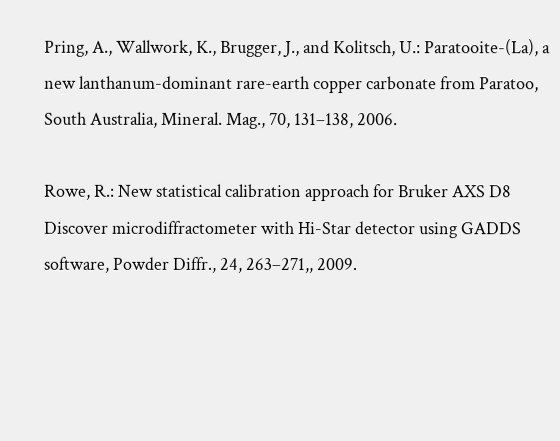Pring, A., Wallwork, K., Brugger, J., and Kolitsch, U.: Paratooite-(La), a new lanthanum-dominant rare-earth copper carbonate from Paratoo, South Australia, Mineral. Mag., 70, 131–138, 2006.

Rowe, R.: New statistical calibration approach for Bruker AXS D8 Discover microdiffractometer with Hi-Star detector using GADDS software, Powder Diffr., 24, 263–271,, 2009.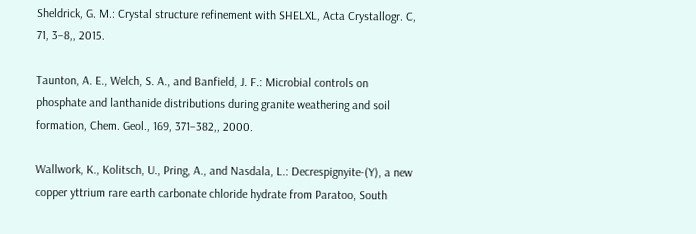Sheldrick, G. M.: Crystal structure refinement with SHELXL, Acta Crystallogr. C, 71, 3–8,, 2015.

Taunton, A. E., Welch, S. A., and Banfield, J. F.: Microbial controls on phosphate and lanthanide distributions during granite weathering and soil formation, Chem. Geol., 169, 371–382,, 2000.

Wallwork, K., Kolitsch, U., Pring, A., and Nasdala, L.: Decrespignyite-(Y), a new copper yttrium rare earth carbonate chloride hydrate from Paratoo, South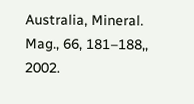Australia, Mineral. Mag., 66, 181–188,, 2002.